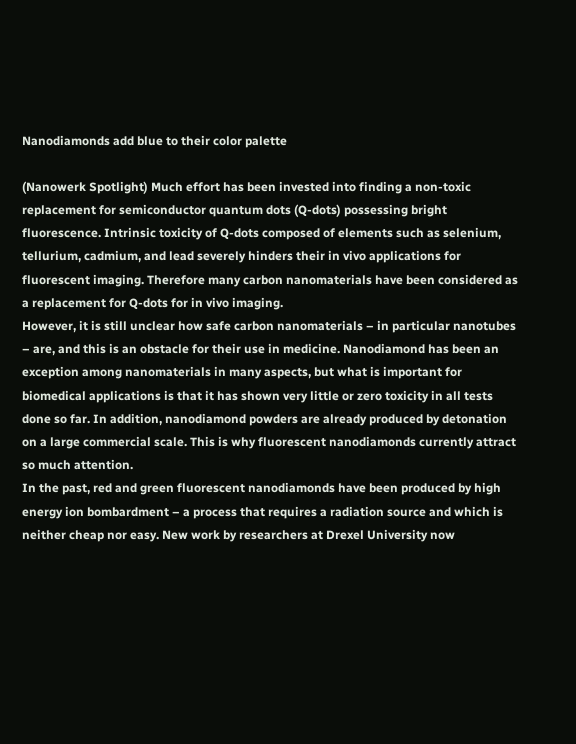Nanodiamonds add blue to their color palette

(Nanowerk Spotlight) Much effort has been invested into finding a non-toxic replacement for semiconductor quantum dots (Q-dots) possessing bright fluorescence. Intrinsic toxicity of Q-dots composed of elements such as selenium, tellurium, cadmium, and lead severely hinders their in vivo applications for fluorescent imaging. Therefore many carbon nanomaterials have been considered as a replacement for Q-dots for in vivo imaging.
However, it is still unclear how safe carbon nanomaterials – in particular nanotubes – are, and this is an obstacle for their use in medicine. Nanodiamond has been an exception among nanomaterials in many aspects, but what is important for biomedical applications is that it has shown very little or zero toxicity in all tests done so far. In addition, nanodiamond powders are already produced by detonation on a large commercial scale. This is why fluorescent nanodiamonds currently attract so much attention.
In the past, red and green fluorescent nanodiamonds have been produced by high energy ion bombardment – a process that requires a radiation source and which is neither cheap nor easy. New work by researchers at Drexel University now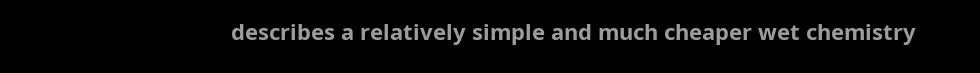describes a relatively simple and much cheaper wet chemistry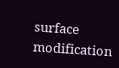surface modification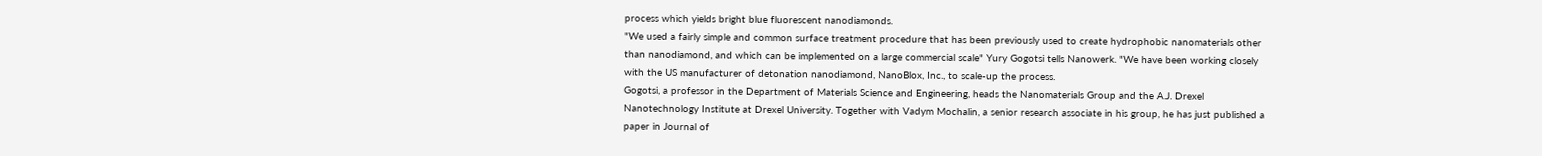process which yields bright blue fluorescent nanodiamonds.
"We used a fairly simple and common surface treatment procedure that has been previously used to create hydrophobic nanomaterials other than nanodiamond, and which can be implemented on a large commercial scale" Yury Gogotsi tells Nanowerk. "We have been working closely with the US manufacturer of detonation nanodiamond, NanoBlox, Inc., to scale-up the process.
Gogotsi, a professor in the Department of Materials Science and Engineering, heads the Nanomaterials Group and the A.J. Drexel Nanotechnology Institute at Drexel University. Together with Vadym Mochalin, a senior research associate in his group, he has just published a paper in Journal of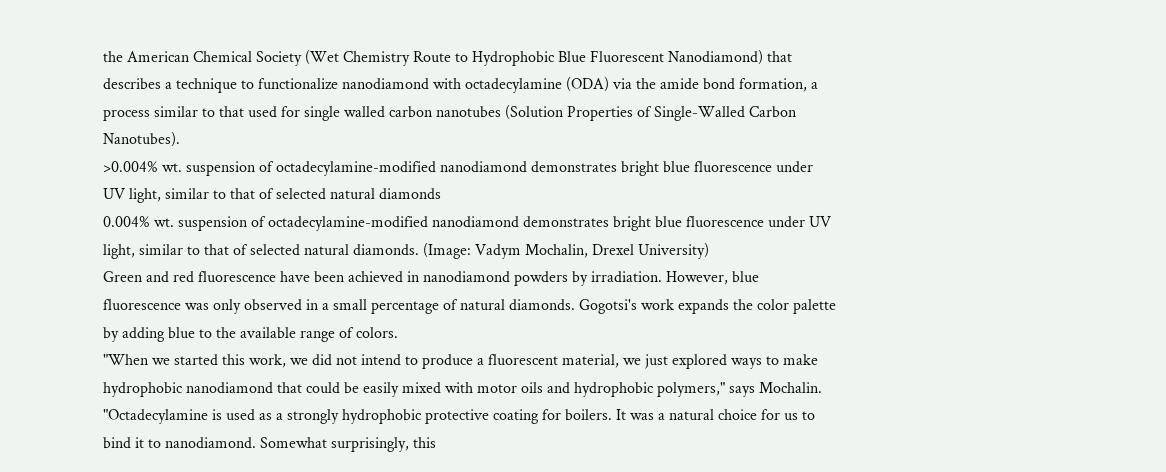the American Chemical Society (Wet Chemistry Route to Hydrophobic Blue Fluorescent Nanodiamond) that describes a technique to functionalize nanodiamond with octadecylamine (ODA) via the amide bond formation, a process similar to that used for single walled carbon nanotubes (Solution Properties of Single-Walled Carbon Nanotubes).
>0.004% wt. suspension of octadecylamine-modified nanodiamond demonstrates bright blue fluorescence under UV light, similar to that of selected natural diamonds
0.004% wt. suspension of octadecylamine-modified nanodiamond demonstrates bright blue fluorescence under UV light, similar to that of selected natural diamonds. (Image: Vadym Mochalin, Drexel University)
Green and red fluorescence have been achieved in nanodiamond powders by irradiation. However, blue fluorescence was only observed in a small percentage of natural diamonds. Gogotsi's work expands the color palette by adding blue to the available range of colors.
"When we started this work, we did not intend to produce a fluorescent material, we just explored ways to make hydrophobic nanodiamond that could be easily mixed with motor oils and hydrophobic polymers," says Mochalin. "Octadecylamine is used as a strongly hydrophobic protective coating for boilers. It was a natural choice for us to bind it to nanodiamond. Somewhat surprisingly, this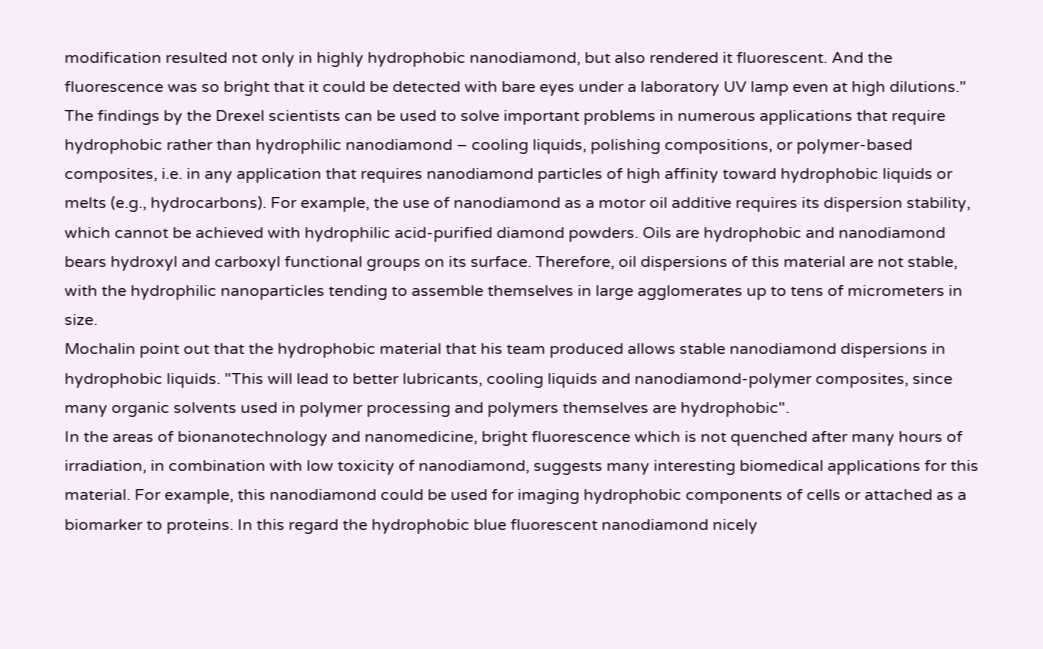modification resulted not only in highly hydrophobic nanodiamond, but also rendered it fluorescent. And the fluorescence was so bright that it could be detected with bare eyes under a laboratory UV lamp even at high dilutions."
The findings by the Drexel scientists can be used to solve important problems in numerous applications that require hydrophobic rather than hydrophilic nanodiamond – cooling liquids, polishing compositions, or polymer-based composites, i.e. in any application that requires nanodiamond particles of high affinity toward hydrophobic liquids or melts (e.g., hydrocarbons). For example, the use of nanodiamond as a motor oil additive requires its dispersion stability, which cannot be achieved with hydrophilic acid-purified diamond powders. Oils are hydrophobic and nanodiamond bears hydroxyl and carboxyl functional groups on its surface. Therefore, oil dispersions of this material are not stable, with the hydrophilic nanoparticles tending to assemble themselves in large agglomerates up to tens of micrometers in size.
Mochalin point out that the hydrophobic material that his team produced allows stable nanodiamond dispersions in hydrophobic liquids. "This will lead to better lubricants, cooling liquids and nanodiamond-polymer composites, since many organic solvents used in polymer processing and polymers themselves are hydrophobic".
In the areas of bionanotechnology and nanomedicine, bright fluorescence which is not quenched after many hours of irradiation, in combination with low toxicity of nanodiamond, suggests many interesting biomedical applications for this material. For example, this nanodiamond could be used for imaging hydrophobic components of cells or attached as a biomarker to proteins. In this regard the hydrophobic blue fluorescent nanodiamond nicely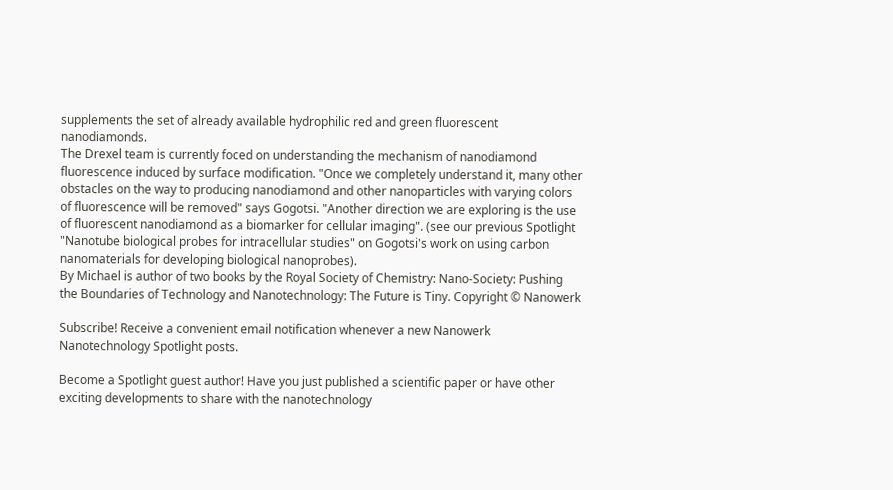supplements the set of already available hydrophilic red and green fluorescent nanodiamonds.
The Drexel team is currently foced on understanding the mechanism of nanodiamond fluorescence induced by surface modification. "Once we completely understand it, many other obstacles on the way to producing nanodiamond and other nanoparticles with varying colors of fluorescence will be removed" says Gogotsi. "Another direction we are exploring is the use of fluorescent nanodiamond as a biomarker for cellular imaging". (see our previous Spotlight "Nanotube biological probes for intracellular studies" on Gogotsi's work on using carbon nanomaterials for developing biological nanoprobes).
By Michael is author of two books by the Royal Society of Chemistry: Nano-Society: Pushing the Boundaries of Technology and Nanotechnology: The Future is Tiny. Copyright © Nanowerk

Subscribe! Receive a convenient email notification whenever a new Nanowerk Nanotechnology Spotlight posts.

Become a Spotlight guest author! Have you just published a scientific paper or have other exciting developments to share with the nanotechnology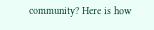community? Here is how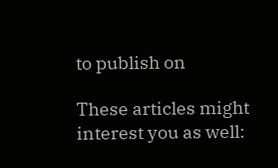to publish on

These articles might interest you as well: